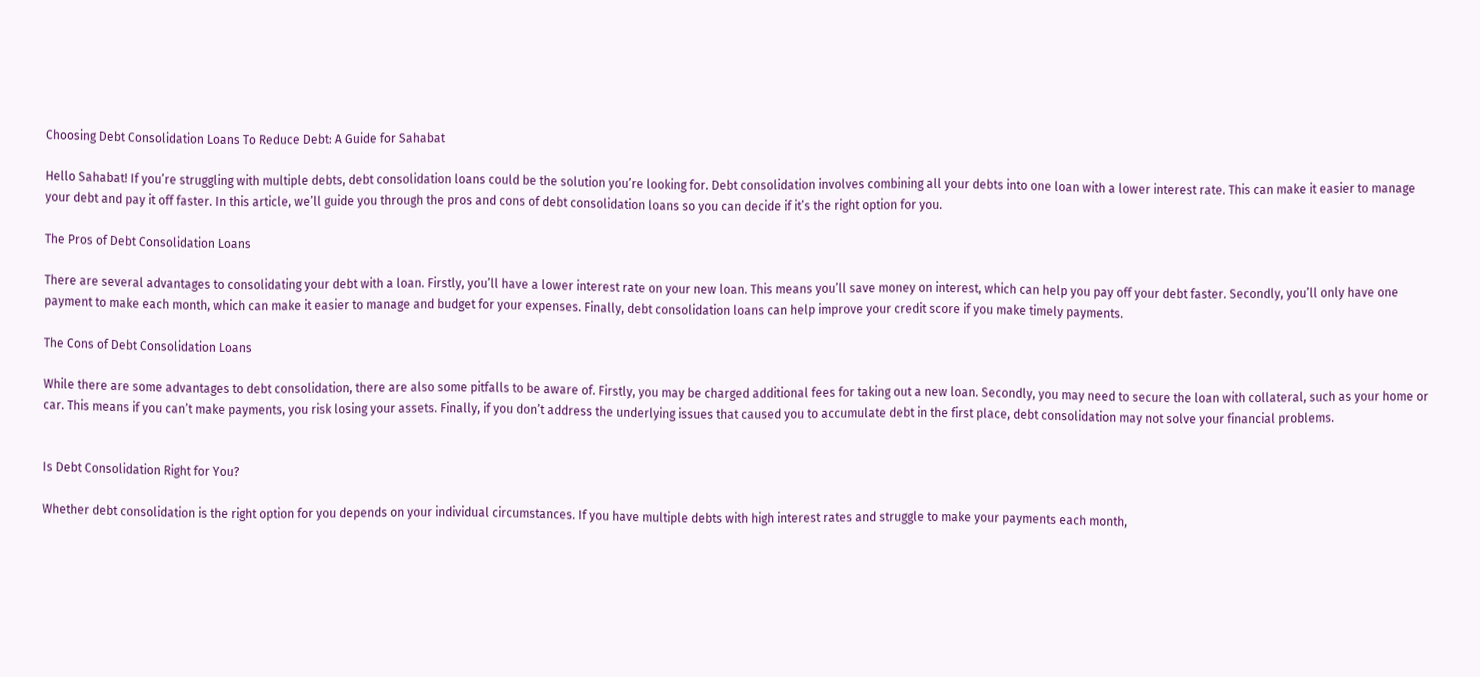Choosing Debt Consolidation Loans To Reduce Debt: A Guide for Sahabat

Hello Sahabat! If you’re struggling with multiple debts, debt consolidation loans could be the solution you’re looking for. Debt consolidation involves combining all your debts into one loan with a lower interest rate. This can make it easier to manage your debt and pay it off faster. In this article, we’ll guide you through the pros and cons of debt consolidation loans so you can decide if it’s the right option for you.

The Pros of Debt Consolidation Loans

There are several advantages to consolidating your debt with a loan. Firstly, you’ll have a lower interest rate on your new loan. This means you’ll save money on interest, which can help you pay off your debt faster. Secondly, you’ll only have one payment to make each month, which can make it easier to manage and budget for your expenses. Finally, debt consolidation loans can help improve your credit score if you make timely payments.

The Cons of Debt Consolidation Loans

While there are some advantages to debt consolidation, there are also some pitfalls to be aware of. Firstly, you may be charged additional fees for taking out a new loan. Secondly, you may need to secure the loan with collateral, such as your home or car. This means if you can’t make payments, you risk losing your assets. Finally, if you don’t address the underlying issues that caused you to accumulate debt in the first place, debt consolidation may not solve your financial problems.


Is Debt Consolidation Right for You?

Whether debt consolidation is the right option for you depends on your individual circumstances. If you have multiple debts with high interest rates and struggle to make your payments each month,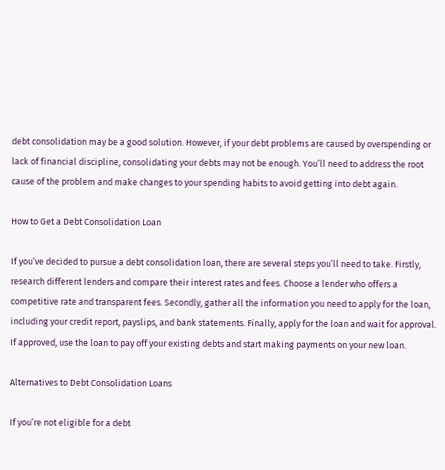debt consolidation may be a good solution. However, if your debt problems are caused by overspending or lack of financial discipline, consolidating your debts may not be enough. You’ll need to address the root cause of the problem and make changes to your spending habits to avoid getting into debt again.

How to Get a Debt Consolidation Loan

If you’ve decided to pursue a debt consolidation loan, there are several steps you’ll need to take. Firstly, research different lenders and compare their interest rates and fees. Choose a lender who offers a competitive rate and transparent fees. Secondly, gather all the information you need to apply for the loan, including your credit report, payslips, and bank statements. Finally, apply for the loan and wait for approval. If approved, use the loan to pay off your existing debts and start making payments on your new loan.

Alternatives to Debt Consolidation Loans

If you’re not eligible for a debt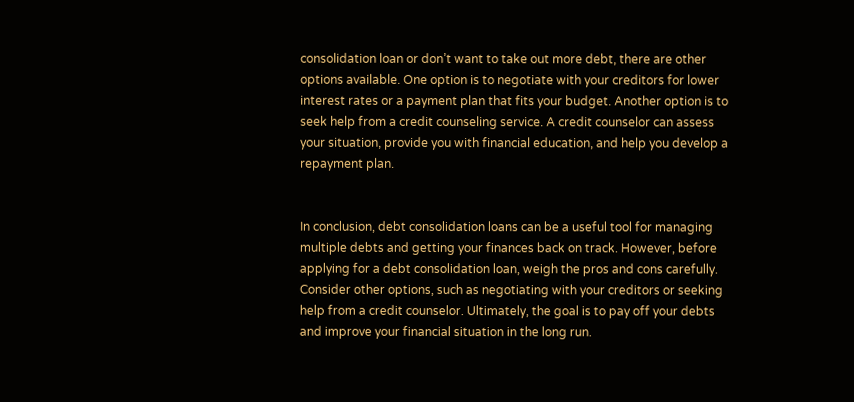consolidation loan or don’t want to take out more debt, there are other options available. One option is to negotiate with your creditors for lower interest rates or a payment plan that fits your budget. Another option is to seek help from a credit counseling service. A credit counselor can assess your situation, provide you with financial education, and help you develop a repayment plan.


In conclusion, debt consolidation loans can be a useful tool for managing multiple debts and getting your finances back on track. However, before applying for a debt consolidation loan, weigh the pros and cons carefully. Consider other options, such as negotiating with your creditors or seeking help from a credit counselor. Ultimately, the goal is to pay off your debts and improve your financial situation in the long run.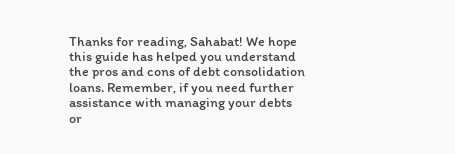Thanks for reading, Sahabat! We hope this guide has helped you understand the pros and cons of debt consolidation loans. Remember, if you need further assistance with managing your debts or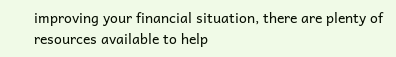improving your financial situation, there are plenty of resources available to help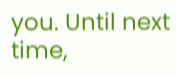you. Until next time,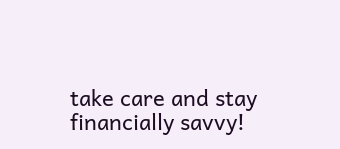take care and stay financially savvy!